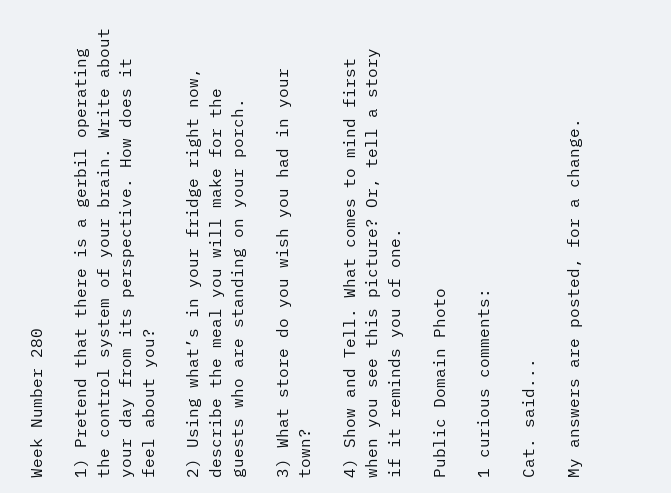Week Number 280

1) Pretend that there is a gerbil operating the control system of your brain. Write about your day from its perspective. How does it feel about you?

2) Using what’s in your fridge right now, describe the meal you will make for the guests who are standing on your porch.

3) What store do you wish you had in your town?

4) Show and Tell. What comes to mind first when you see this picture? Or, tell a story if it reminds you of one.

Public Domain Photo

1 curious comments:

Cat. said...

My answers are posted, for a change.